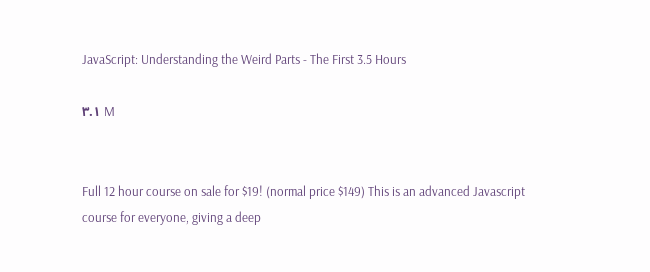JavaScript: Understanding the Weird Parts - The First 3.5 Hours

۳.۱ M


Full 12 hour course on sale for $19! (normal price $149) This is an advanced Javascript course for everyone, giving a deep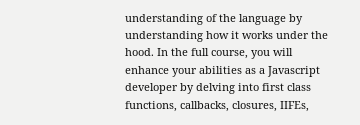understanding of the language by understanding how it works under the hood. In the full course, you will enhance your abilities as a Javascript developer by delving into first class functions, callbacks, closures, IIFEs,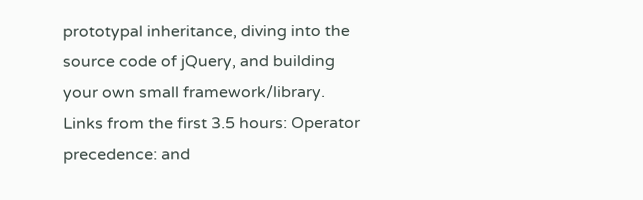prototypal inheritance, diving into the source code of jQuery, and building your own small framework/library. Links from the first 3.5 hours: Operator precedence: and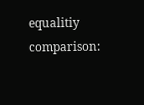equalitiy comparison: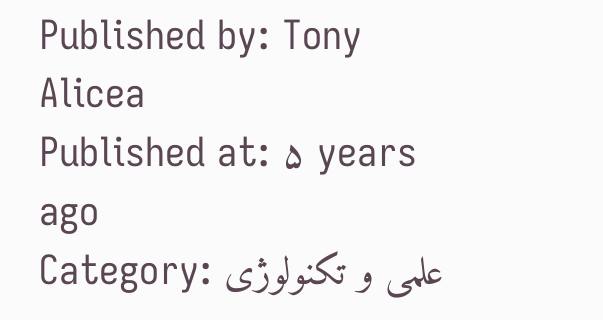Published by: Tony Alicea
Published at: ۵ years ago
Category: علمی و تکنولوژی